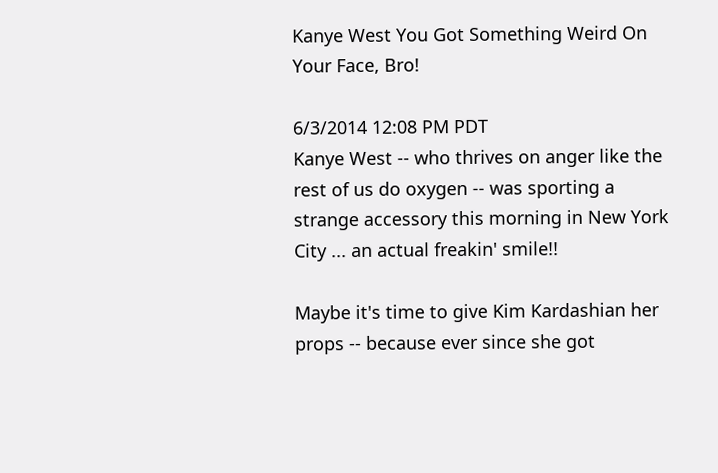Kanye West You Got Something Weird On Your Face, Bro!

6/3/2014 12:08 PM PDT
Kanye West -- who thrives on anger like the rest of us do oxygen -- was sporting a strange accessory this morning in New York City ... an actual freakin' smile!!

Maybe it's time to give Kim Kardashian her props -- because ever since she got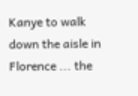Kanye to walk down the aisle in Florence ... the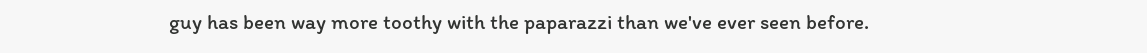guy has been way more toothy with the paparazzi than we've ever seen before.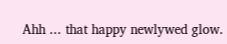Ahh ... that happy newlywed glow.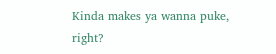Kinda makes ya wanna puke, right?